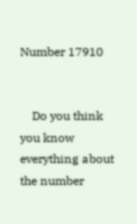Number 17910


    Do you think you know everything about the number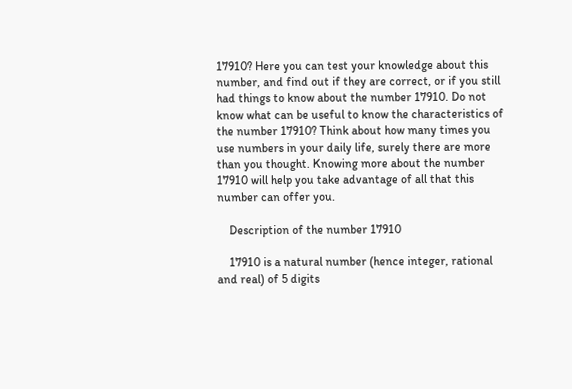17910? Here you can test your knowledge about this number, and find out if they are correct, or if you still had things to know about the number 17910. Do not know what can be useful to know the characteristics of the number 17910? Think about how many times you use numbers in your daily life, surely there are more than you thought. Knowing more about the number 17910 will help you take advantage of all that this number can offer you.

    Description of the number 17910

    17910 is a natural number (hence integer, rational and real) of 5 digits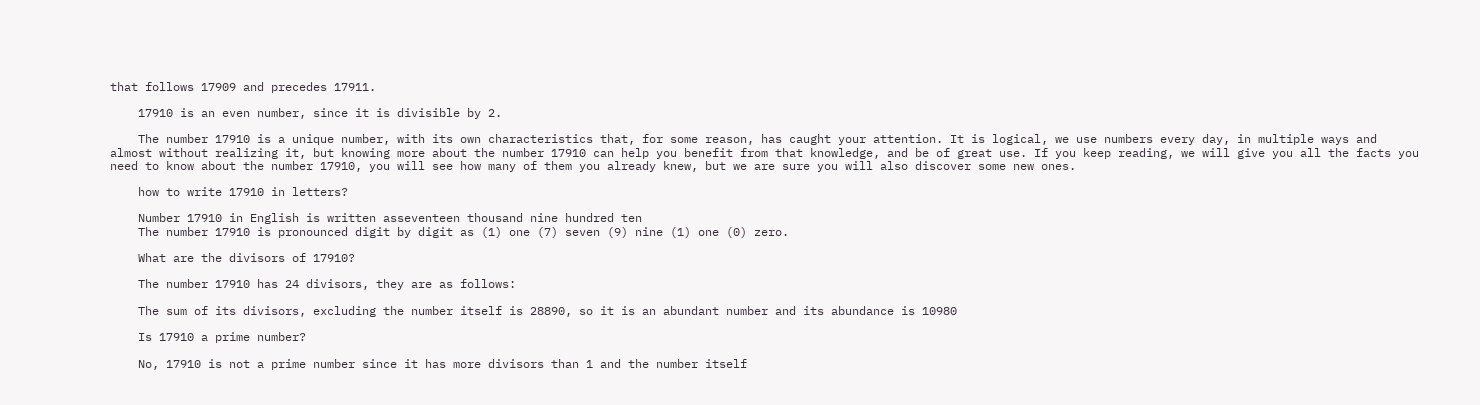that follows 17909 and precedes 17911.

    17910 is an even number, since it is divisible by 2.

    The number 17910 is a unique number, with its own characteristics that, for some reason, has caught your attention. It is logical, we use numbers every day, in multiple ways and almost without realizing it, but knowing more about the number 17910 can help you benefit from that knowledge, and be of great use. If you keep reading, we will give you all the facts you need to know about the number 17910, you will see how many of them you already knew, but we are sure you will also discover some new ones.

    how to write 17910 in letters?

    Number 17910 in English is written asseventeen thousand nine hundred ten
    The number 17910 is pronounced digit by digit as (1) one (7) seven (9) nine (1) one (0) zero.

    What are the divisors of 17910?

    The number 17910 has 24 divisors, they are as follows:

    The sum of its divisors, excluding the number itself is 28890, so it is an abundant number and its abundance is 10980

    Is 17910 a prime number?

    No, 17910 is not a prime number since it has more divisors than 1 and the number itself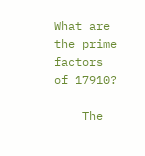What are the prime factors of 17910?

    The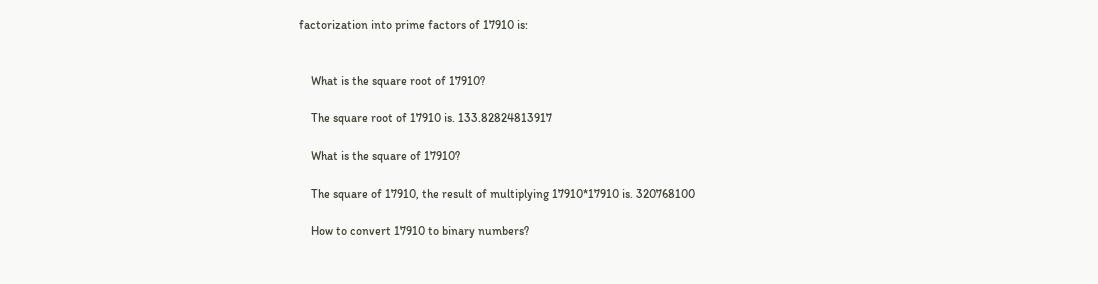factorization into prime factors of 17910 is:


    What is the square root of 17910?

    The square root of 17910 is. 133.82824813917

    What is the square of 17910?

    The square of 17910, the result of multiplying 17910*17910 is. 320768100

    How to convert 17910 to binary numbers?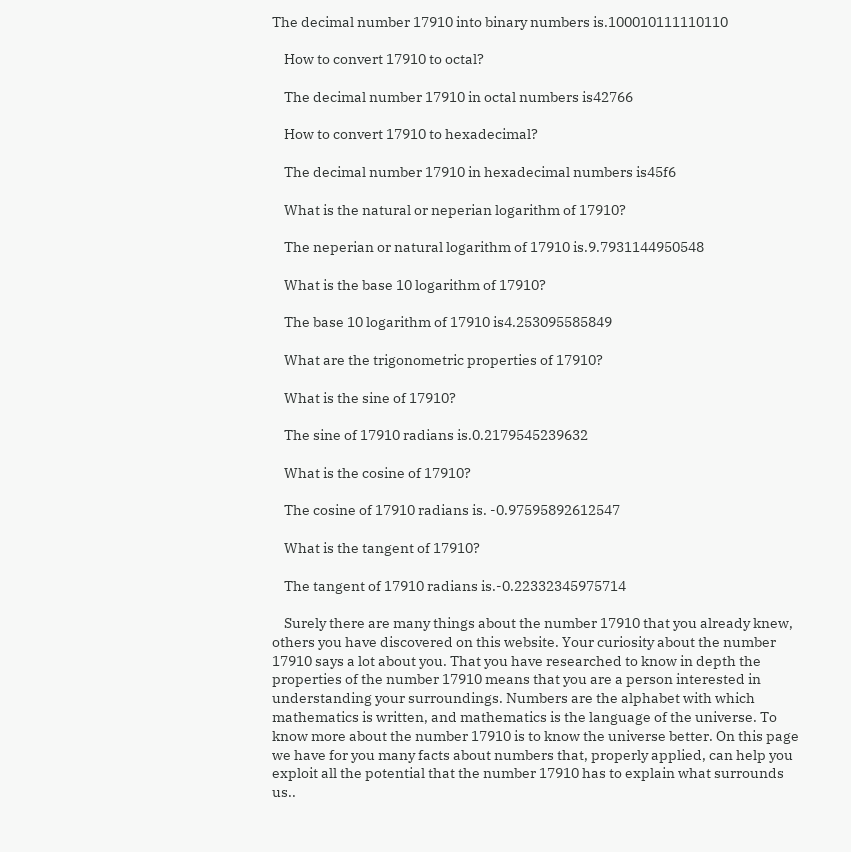The decimal number 17910 into binary numbers is.100010111110110

    How to convert 17910 to octal?

    The decimal number 17910 in octal numbers is42766

    How to convert 17910 to hexadecimal?

    The decimal number 17910 in hexadecimal numbers is45f6

    What is the natural or neperian logarithm of 17910?

    The neperian or natural logarithm of 17910 is.9.7931144950548

    What is the base 10 logarithm of 17910?

    The base 10 logarithm of 17910 is4.253095585849

    What are the trigonometric properties of 17910?

    What is the sine of 17910?

    The sine of 17910 radians is.0.2179545239632

    What is the cosine of 17910?

    The cosine of 17910 radians is. -0.97595892612547

    What is the tangent of 17910?

    The tangent of 17910 radians is.-0.22332345975714

    Surely there are many things about the number 17910 that you already knew, others you have discovered on this website. Your curiosity about the number 17910 says a lot about you. That you have researched to know in depth the properties of the number 17910 means that you are a person interested in understanding your surroundings. Numbers are the alphabet with which mathematics is written, and mathematics is the language of the universe. To know more about the number 17910 is to know the universe better. On this page we have for you many facts about numbers that, properly applied, can help you exploit all the potential that the number 17910 has to explain what surrounds us..